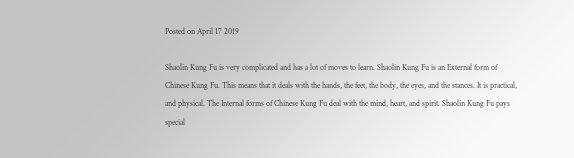Posted on April 17 2019

Shaolin Kung Fu is very complicated and has a lot of moves to learn. Shaolin Kung Fu is an External form of Chinese Kung Fu. This means that it deals with the hands, the feet, the body, the eyes, and the stances. It is practical, and physical. The Internal forms of Chinese Kung Fu deal with the mind, heart, and spirit. Shaolin Kung Fu pays special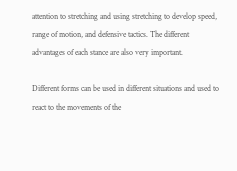attention to stretching and using stretching to develop speed, range of motion, and defensive tactics. The different advantages of each stance are also very important.

Different forms can be used in different situations and used to react to the movements of the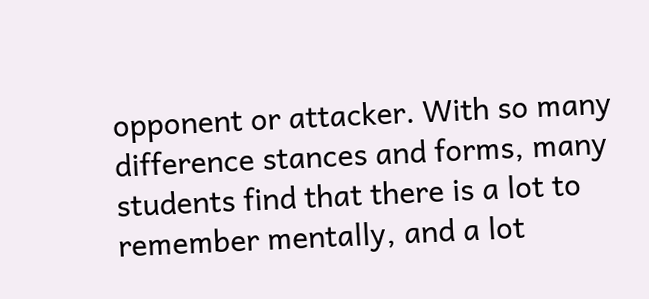opponent or attacker. With so many difference stances and forms, many students find that there is a lot to remember mentally, and a lot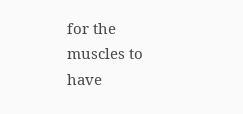for the muscles to have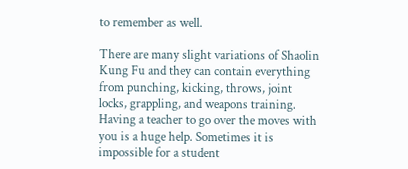to remember as well.

There are many slight variations of Shaolin Kung Fu and they can contain everything from punching, kicking, throws, joint locks, grappling, and weapons training. Having a teacher to go over the moves with you is a huge help. Sometimes it is impossible for a student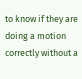to know if they are doing a motion correctly without a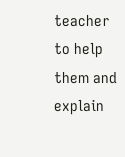teacher to help them and explain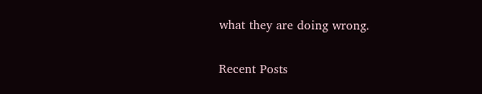what they are doing wrong.

Recent Posts